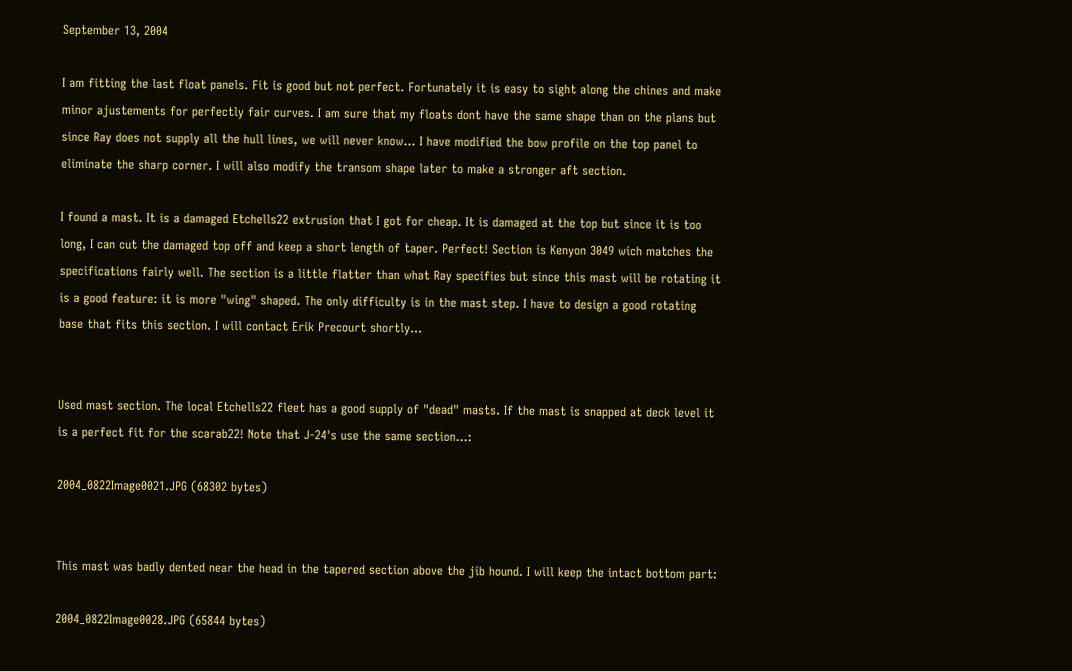September 13, 2004

I am fitting the last float panels. Fit is good but not perfect. Fortunately it is easy to sight along the chines and make minor ajustements for perfectly fair curves. I am sure that my floats dont have the same shape than on the plans but since Ray does not supply all the hull lines, we will never know... I have modified the bow profile on the top panel to eliminate the sharp corner. I will also modify the transom shape later to make a stronger aft section.

I found a mast. It is a damaged Etchells22 extrusion that I got for cheap. It is damaged at the top but since it is too long, I can cut the damaged top off and keep a short length of taper. Perfect! Section is Kenyon 3049 wich matches the specifications fairly well. The section is a little flatter than what Ray specifies but since this mast will be rotating it is a good feature: it is more "wing" shaped. The only difficulty is in the mast step. I have to design a good rotating base that fits this section. I will contact Erik Precourt shortly...


Used mast section. The local Etchells22 fleet has a good supply of "dead" masts. If the mast is snapped at deck level it is a perfect fit for the scarab22! Note that J-24's use the same section...:

2004_0822Image0021.JPG (68302 bytes)


This mast was badly dented near the head in the tapered section above the jib hound. I will keep the intact bottom part:

2004_0822Image0028.JPG (65844 bytes)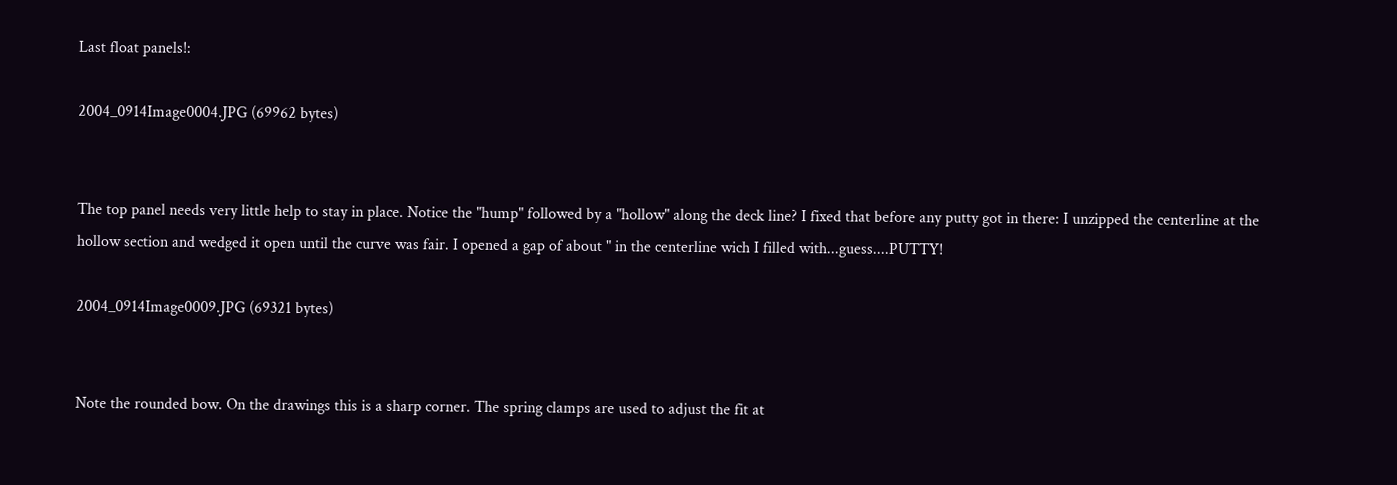Last float panels!:

2004_0914Image0004.JPG (69962 bytes)


The top panel needs very little help to stay in place. Notice the "hump" followed by a "hollow" along the deck line? I fixed that before any putty got in there: I unzipped the centerline at the hollow section and wedged it open until the curve was fair. I opened a gap of about " in the centerline wich I filled with...guess....PUTTY!

2004_0914Image0009.JPG (69321 bytes)


Note the rounded bow. On the drawings this is a sharp corner. The spring clamps are used to adjust the fit at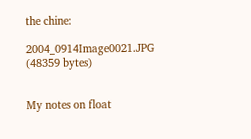the chine:

2004_0914Image0021.JPG (48359 bytes)


My notes on float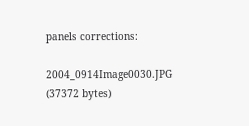panels corrections:

2004_0914Image0030.JPG (37372 bytes)